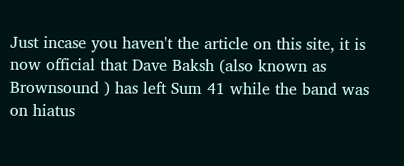Just incase you haven't the article on this site, it is now official that Dave Baksh (also known as Brownsound ) has left Sum 41 while the band was on hiatus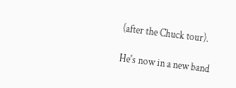(after the Chuck tour).

He's now in a new band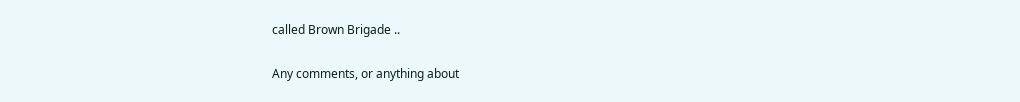called Brown Brigade ..

Any comments, or anything about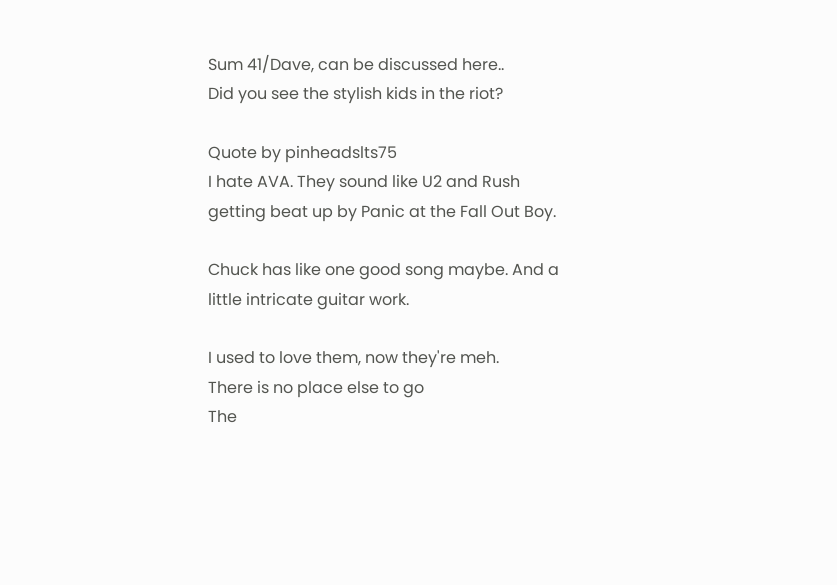Sum 41/Dave, can be discussed here..
Did you see the stylish kids in the riot?

Quote by pinheadslts75
I hate AVA. They sound like U2 and Rush getting beat up by Panic at the Fall Out Boy.

Chuck has like one good song maybe. And a little intricate guitar work.

I used to love them, now they're meh.
There is no place else to go
The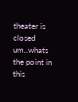theater is closed
um..whats the point in this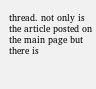thread. not only is the article posted on the main page but there is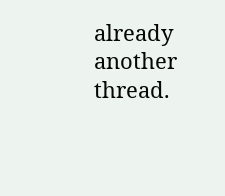already another thread.